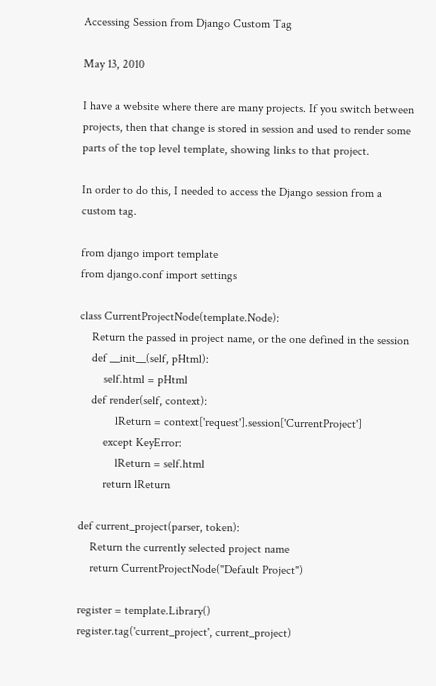Accessing Session from Django Custom Tag

May 13, 2010

I have a website where there are many projects. If you switch between projects, then that change is stored in session and used to render some parts of the top level template, showing links to that project.

In order to do this, I needed to access the Django session from a custom tag.

from django import template
from django.conf import settings

class CurrentProjectNode(template.Node):
    Return the passed in project name, or the one defined in the session
    def __init__(self, pHtml):
        self.html = pHtml
    def render(self, context):
            lReturn = context['request'].session['CurrentProject']
        except KeyError:
            lReturn = self.html
        return lReturn

def current_project(parser, token):
    Return the currently selected project name
    return CurrentProjectNode("Default Project")

register = template.Library()
register.tag('current_project', current_project)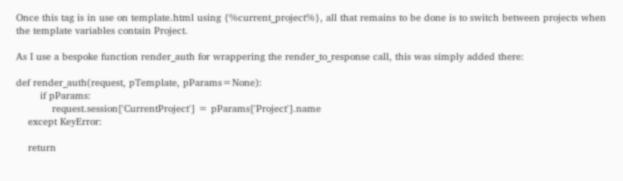Once this tag is in use on template.html using {%current_project%}, all that remains to be done is to switch between projects when the template variables contain Project.

As I use a bespoke function render_auth for wrappering the render_to_response call, this was simply added there:

def render_auth(request, pTemplate, pParams=None):
        if pParams:
            request.session['CurrentProject'] = pParams['Project'].name
    except KeyError:

    return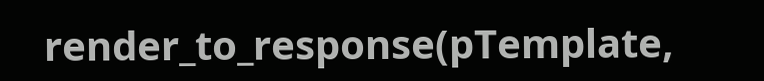render_to_response(pTemplate,